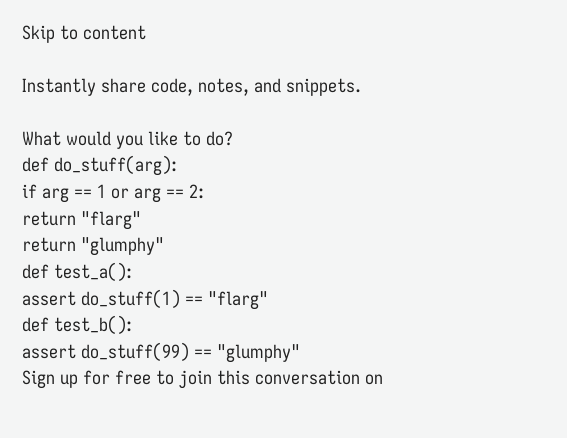Skip to content

Instantly share code, notes, and snippets.

What would you like to do?
def do_stuff(arg):
if arg == 1 or arg == 2:
return "flarg"
return "glumphy"
def test_a():
assert do_stuff(1) == "flarg"
def test_b():
assert do_stuff(99) == "glumphy"
Sign up for free to join this conversation on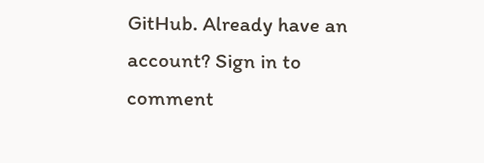GitHub. Already have an account? Sign in to comment